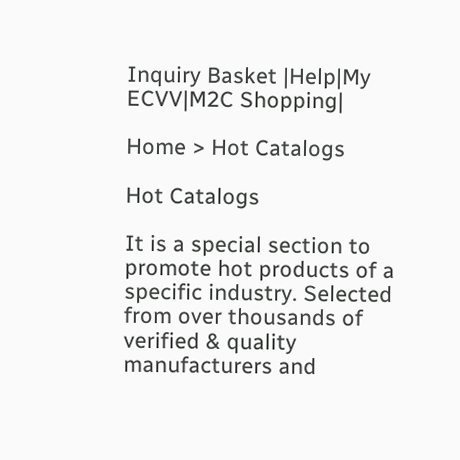Inquiry Basket |Help|My ECVV|M2C Shopping|

Home > Hot Catalogs

Hot Catalogs

It is a special section to promote hot products of a specific industry. Selected from over thousands of verified & quality manufacturers and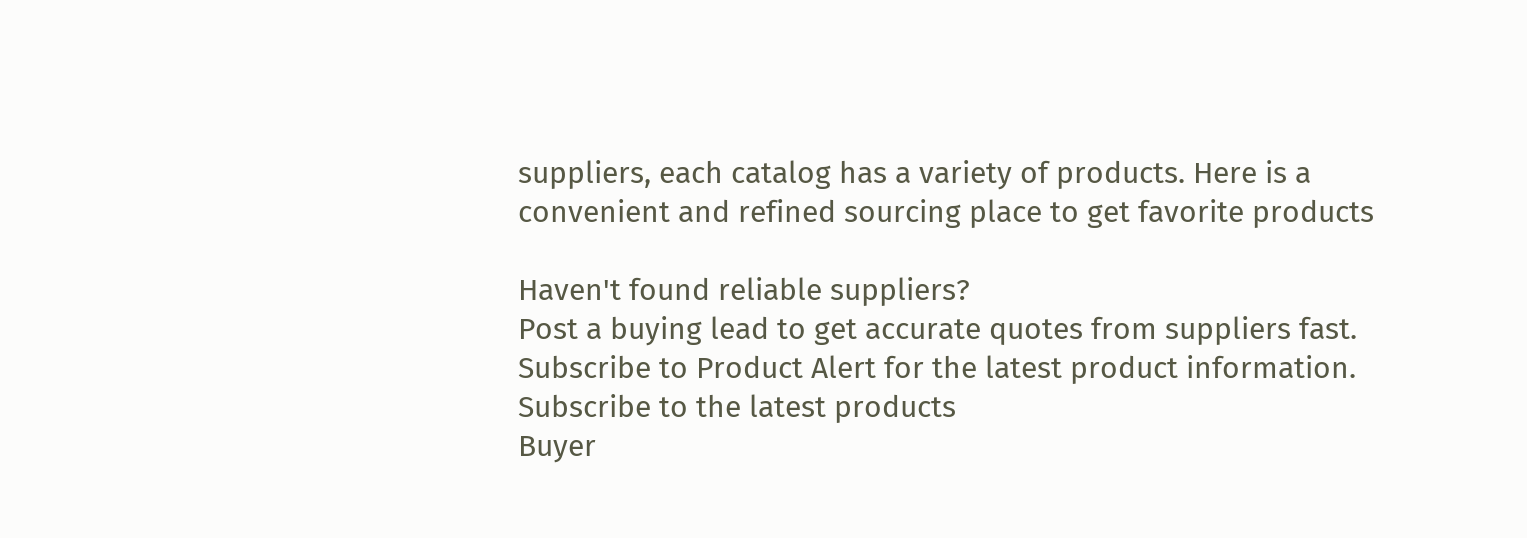suppliers, each catalog has a variety of products. Here is a convenient and refined sourcing place to get favorite products

Haven't found reliable suppliers?
Post a buying lead to get accurate quotes from suppliers fast.
Subscribe to Product Alert for the latest product information.
Subscribe to the latest products
Buyer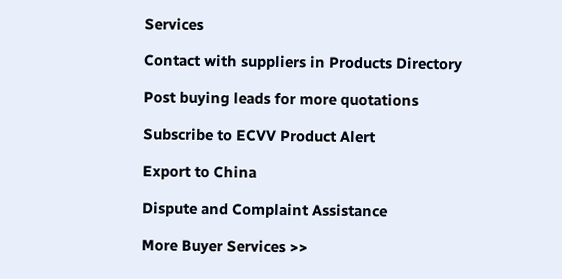Services

Contact with suppliers in Products Directory

Post buying leads for more quotations

Subscribe to ECVV Product Alert

Export to China

Dispute and Complaint Assistance

More Buyer Services >>